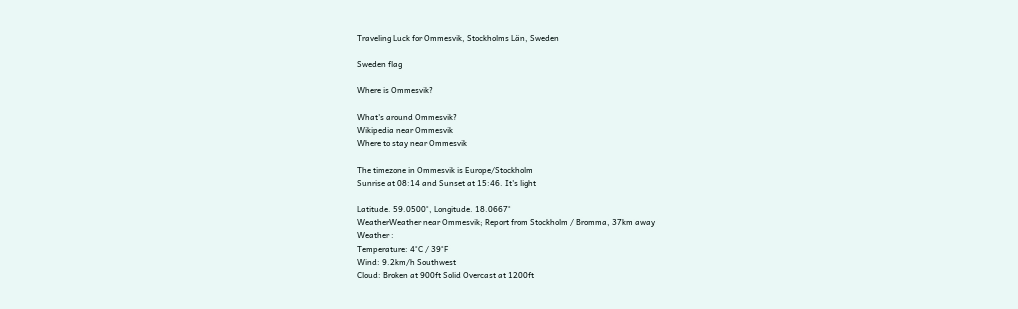Traveling Luck for Ommesvik, Stockholms Län, Sweden

Sweden flag

Where is Ommesvik?

What's around Ommesvik?
Wikipedia near Ommesvik
Where to stay near Ommesvik

The timezone in Ommesvik is Europe/Stockholm
Sunrise at 08:14 and Sunset at 15:46. It's light

Latitude. 59.0500°, Longitude. 18.0667°
WeatherWeather near Ommesvik; Report from Stockholm / Bromma, 37km away
Weather :
Temperature: 4°C / 39°F
Wind: 9.2km/h Southwest
Cloud: Broken at 900ft Solid Overcast at 1200ft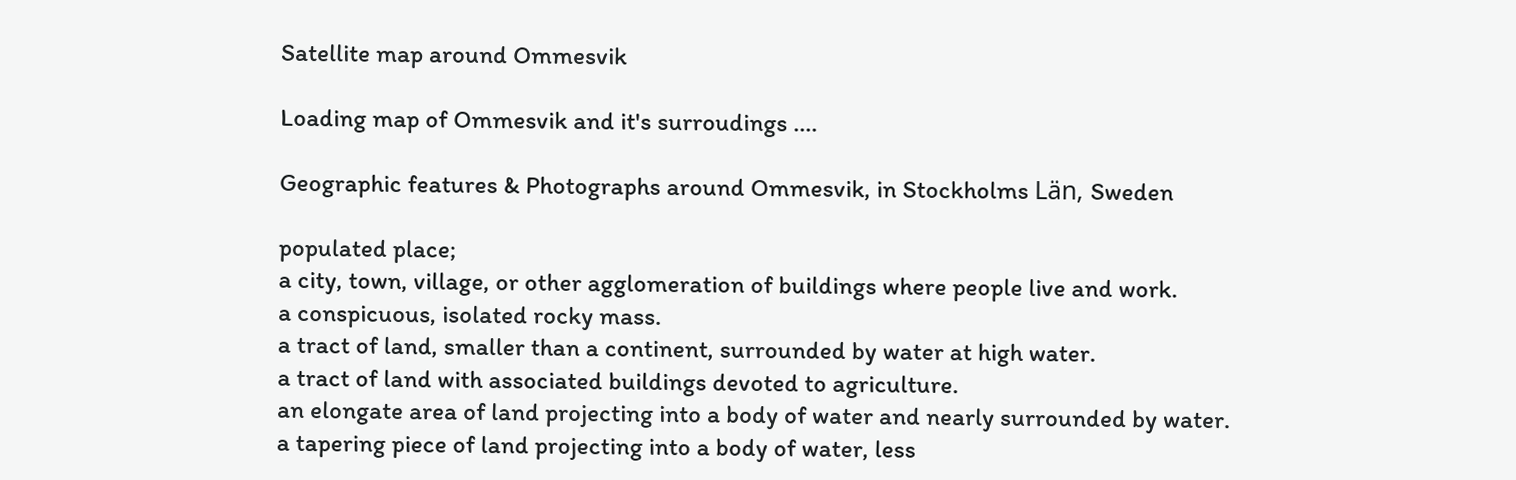Satellite map around Ommesvik

Loading map of Ommesvik and it's surroudings ....

Geographic features & Photographs around Ommesvik, in Stockholms Län, Sweden

populated place;
a city, town, village, or other agglomeration of buildings where people live and work.
a conspicuous, isolated rocky mass.
a tract of land, smaller than a continent, surrounded by water at high water.
a tract of land with associated buildings devoted to agriculture.
an elongate area of land projecting into a body of water and nearly surrounded by water.
a tapering piece of land projecting into a body of water, less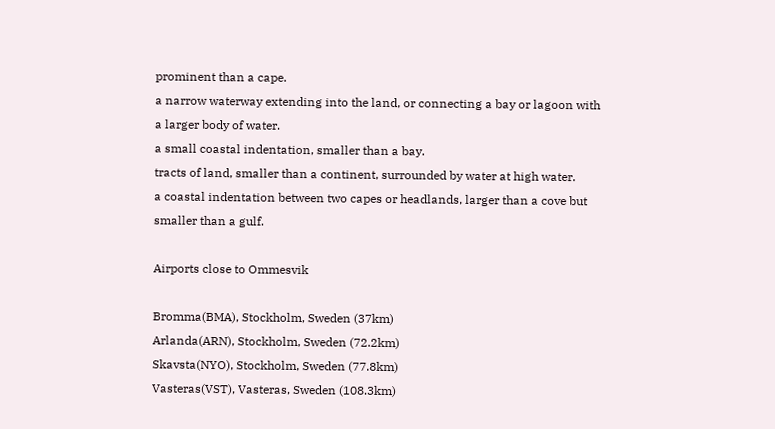prominent than a cape.
a narrow waterway extending into the land, or connecting a bay or lagoon with a larger body of water.
a small coastal indentation, smaller than a bay.
tracts of land, smaller than a continent, surrounded by water at high water.
a coastal indentation between two capes or headlands, larger than a cove but smaller than a gulf.

Airports close to Ommesvik

Bromma(BMA), Stockholm, Sweden (37km)
Arlanda(ARN), Stockholm, Sweden (72.2km)
Skavsta(NYO), Stockholm, Sweden (77.8km)
Vasteras(VST), Vasteras, Sweden (108.3km)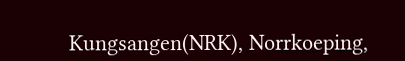Kungsangen(NRK), Norrkoeping,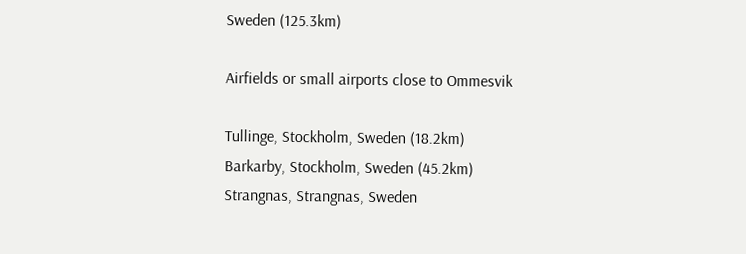Sweden (125.3km)

Airfields or small airports close to Ommesvik

Tullinge, Stockholm, Sweden (18.2km)
Barkarby, Stockholm, Sweden (45.2km)
Strangnas, Strangnas, Sweden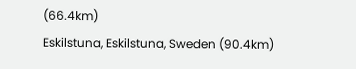(66.4km)
Eskilstuna, Eskilstuna, Sweden (90.4km)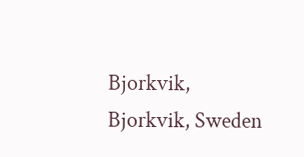Bjorkvik, Bjorkvik, Sweden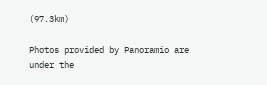(97.3km)

Photos provided by Panoramio are under the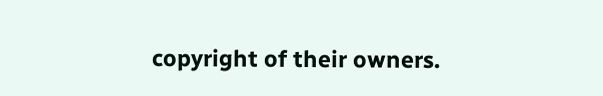copyright of their owners.